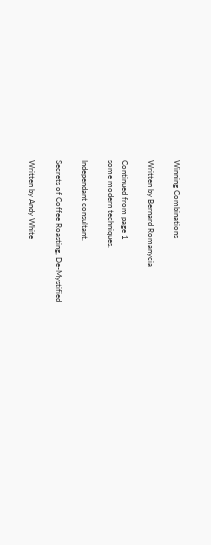Winning Combinations

Written by Bernard Romanycia

Continued from page 1
some modern techniques.

Independant consultant.

Secrets of Coffee Roasting, De-Mystified

Written by Andy White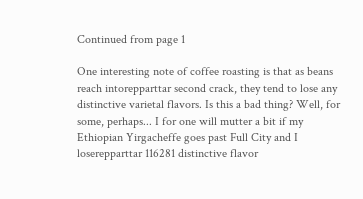Continued from page 1

One interesting note of coffee roasting is that as beans reach intorepparttar second crack, they tend to lose any distinctive varietal flavors. Is this a bad thing? Well, for some, perhaps... I for one will mutter a bit if my Ethiopian Yirgacheffe goes past Full City and I loserepparttar 116281 distinctive flavor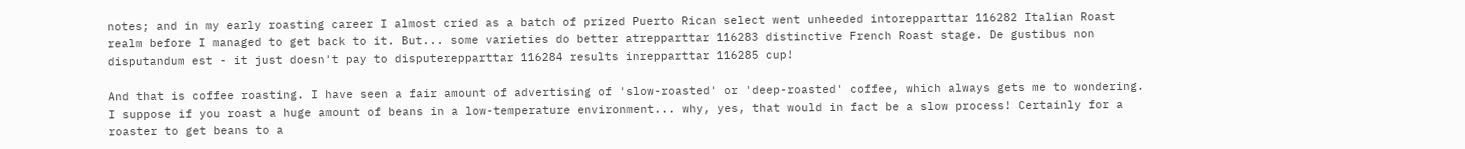notes; and in my early roasting career I almost cried as a batch of prized Puerto Rican select went unheeded intorepparttar 116282 Italian Roast realm before I managed to get back to it. But... some varieties do better atrepparttar 116283 distinctive French Roast stage. De gustibus non disputandum est - it just doesn't pay to disputerepparttar 116284 results inrepparttar 116285 cup!

And that is coffee roasting. I have seen a fair amount of advertising of 'slow-roasted' or 'deep-roasted' coffee, which always gets me to wondering. I suppose if you roast a huge amount of beans in a low-temperature environment... why, yes, that would in fact be a slow process! Certainly for a roaster to get beans to a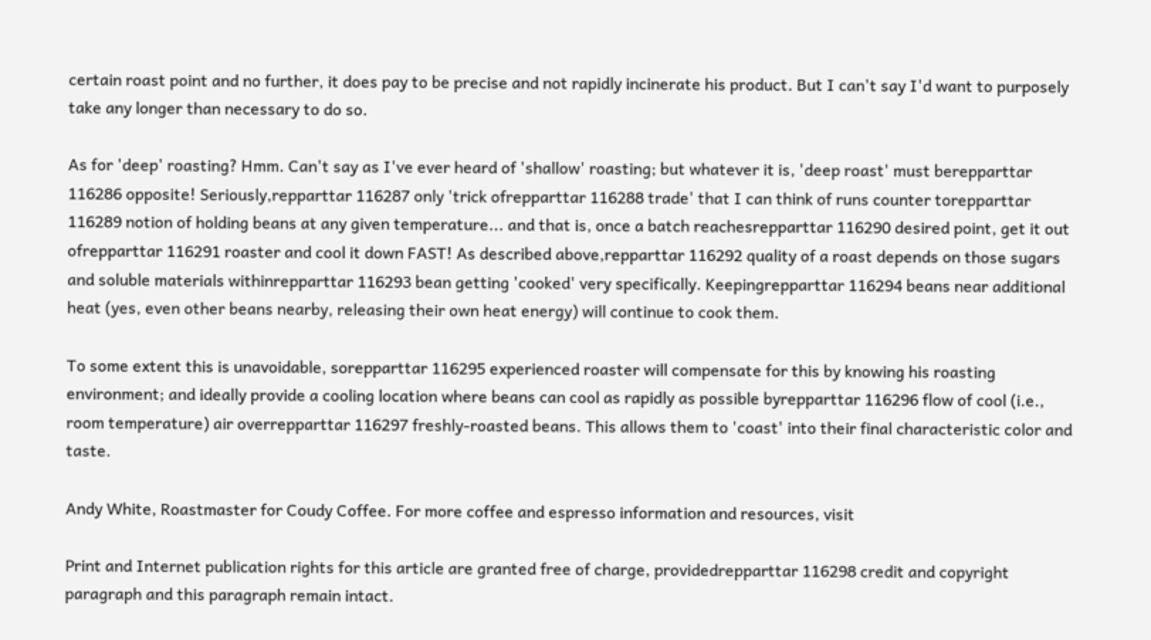certain roast point and no further, it does pay to be precise and not rapidly incinerate his product. But I can't say I'd want to purposely take any longer than necessary to do so.

As for 'deep' roasting? Hmm. Can't say as I've ever heard of 'shallow' roasting; but whatever it is, 'deep roast' must berepparttar 116286 opposite! Seriously,repparttar 116287 only 'trick ofrepparttar 116288 trade' that I can think of runs counter torepparttar 116289 notion of holding beans at any given temperature... and that is, once a batch reachesrepparttar 116290 desired point, get it out ofrepparttar 116291 roaster and cool it down FAST! As described above,repparttar 116292 quality of a roast depends on those sugars and soluble materials withinrepparttar 116293 bean getting 'cooked' very specifically. Keepingrepparttar 116294 beans near additional heat (yes, even other beans nearby, releasing their own heat energy) will continue to cook them.

To some extent this is unavoidable, sorepparttar 116295 experienced roaster will compensate for this by knowing his roasting environment; and ideally provide a cooling location where beans can cool as rapidly as possible byrepparttar 116296 flow of cool (i.e., room temperature) air overrepparttar 116297 freshly-roasted beans. This allows them to 'coast' into their final characteristic color and taste.

Andy White, Roastmaster for Coudy Coffee. For more coffee and espresso information and resources, visit

Print and Internet publication rights for this article are granted free of charge, providedrepparttar 116298 credit and copyright paragraph and this paragraph remain intact.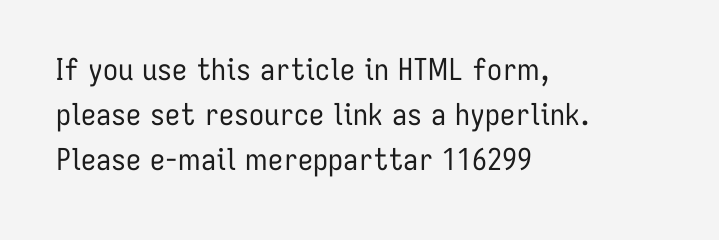If you use this article in HTML form, please set resource link as a hyperlink. Please e-mail merepparttar 116299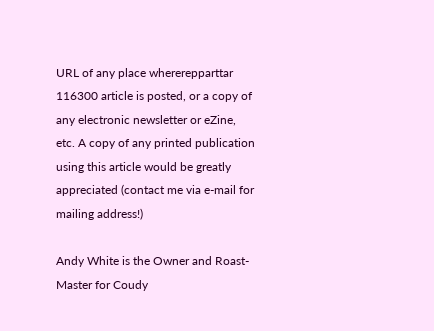URL of any place whererepparttar 116300 article is posted, or a copy of any electronic newsletter or eZine, etc. A copy of any printed publication using this article would be greatly appreciated (contact me via e-mail for mailing address!)

Andy White is the Owner and Roast-Master for Coudy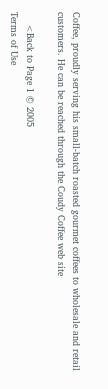Coffee, proudly serving his small-batch roasted gourmet coffees to wholesale and retail customers. He can be reached through the Coudy Coffee web site

    <Back to Page 1 © 2005
Terms of Use